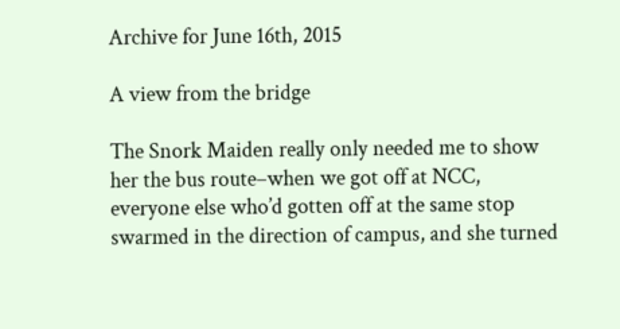Archive for June 16th, 2015

A view from the bridge

The Snork Maiden really only needed me to show her the bus route–when we got off at NCC, everyone else who’d gotten off at the same stop swarmed in the direction of campus, and she turned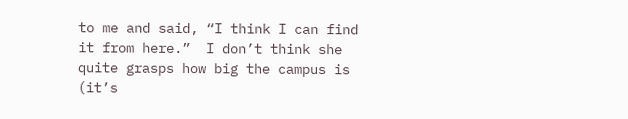to me and said, “I think I can find it from here.”  I don’t think she quite grasps how big the campus is (it’s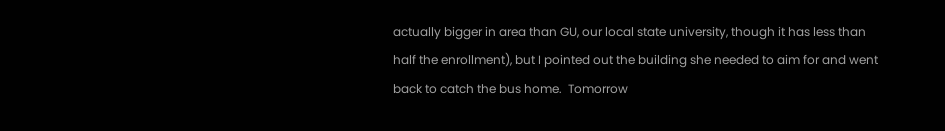actually bigger in area than GU, our local state university, though it has less than half the enrollment), but I pointed out the building she needed to aim for and went back to catch the bus home.  Tomorrow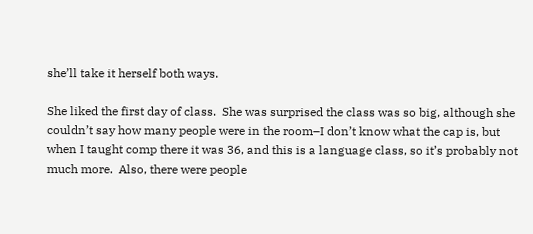she’ll take it herself both ways.

She liked the first day of class.  She was surprised the class was so big, although she couldn’t say how many people were in the room–I don’t know what the cap is, but when I taught comp there it was 36, and this is a language class, so it’s probably not much more.  Also, there were people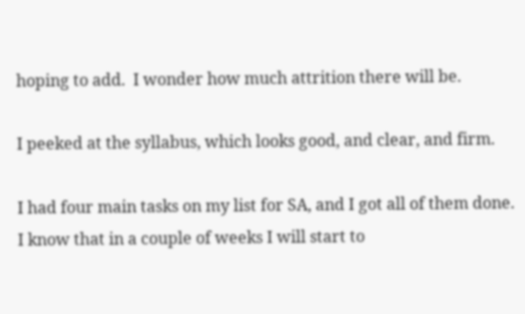hoping to add.  I wonder how much attrition there will be.

I peeked at the syllabus, which looks good, and clear, and firm.

I had four main tasks on my list for SA, and I got all of them done.  I know that in a couple of weeks I will start to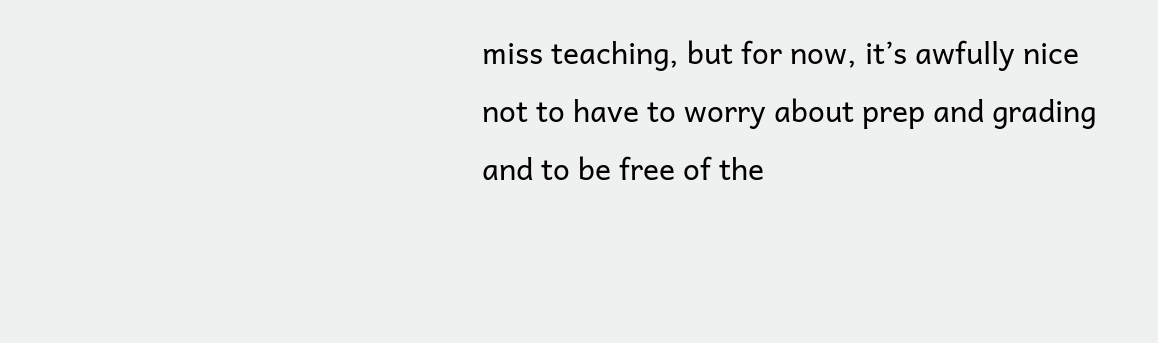miss teaching, but for now, it’s awfully nice not to have to worry about prep and grading and to be free of the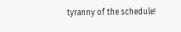tyranny of the schedule!